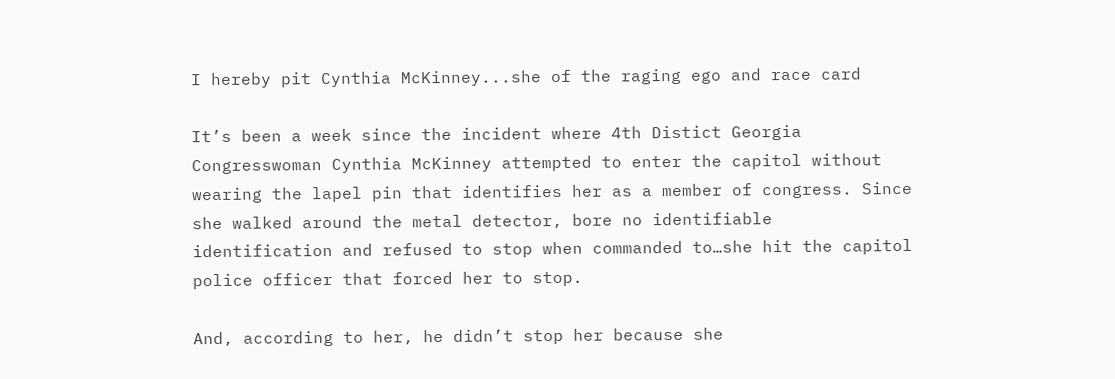I hereby pit Cynthia McKinney...she of the raging ego and race card

It’s been a week since the incident where 4th Distict Georgia Congresswoman Cynthia McKinney attempted to enter the capitol without wearing the lapel pin that identifies her as a member of congress. Since she walked around the metal detector, bore no identifiable identification and refused to stop when commanded to…she hit the capitol police officer that forced her to stop.

And, according to her, he didn’t stop her because she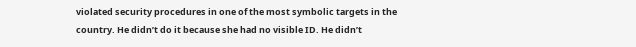violated security procedures in one of the most symbolic targets in the country. He didn’t do it because she had no visible ID. He didn’t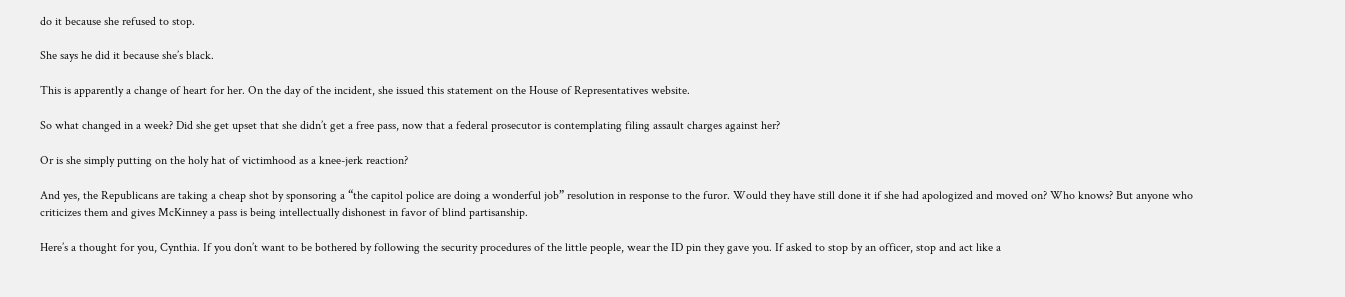do it because she refused to stop.

She says he did it because she’s black.

This is apparently a change of heart for her. On the day of the incident, she issued this statement on the House of Representatives website.

So what changed in a week? Did she get upset that she didn’t get a free pass, now that a federal prosecutor is contemplating filing assault charges against her?

Or is she simply putting on the holy hat of victimhood as a knee-jerk reaction?

And yes, the Republicans are taking a cheap shot by sponsoring a “the capitol police are doing a wonderful job” resolution in response to the furor. Would they have still done it if she had apologized and moved on? Who knows? But anyone who criticizes them and gives McKinney a pass is being intellectually dishonest in favor of blind partisanship.

Here’s a thought for you, Cynthia. If you don’t want to be bothered by following the security procedures of the little people, wear the ID pin they gave you. If asked to stop by an officer, stop and act like a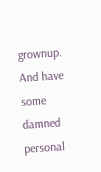grownup. And have some damned personal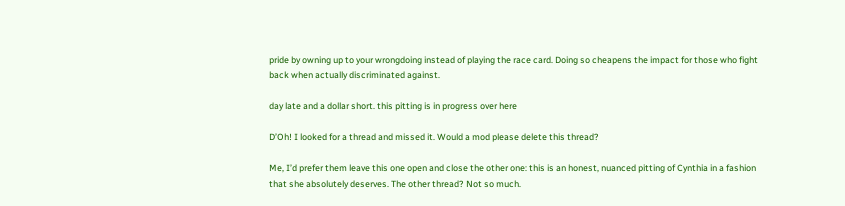pride by owning up to your wrongdoing instead of playing the race card. Doing so cheapens the impact for those who fight back when actually discriminated against.

day late and a dollar short. this pitting is in progress over here

D’Oh! I looked for a thread and missed it. Would a mod please delete this thread?

Me, I’d prefer them leave this one open and close the other one: this is an honest, nuanced pitting of Cynthia in a fashion that she absolutely deserves. The other thread? Not so much.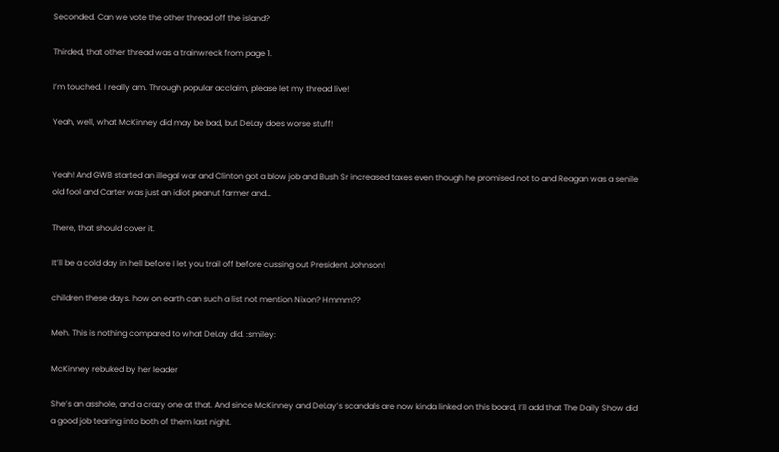Seconded. Can we vote the other thread off the island?

Thirded, that other thread was a trainwreck from page 1.

I’m touched. I really am. Through popular acclaim, please let my thread live!

Yeah, well, what McKinney did may be bad, but DeLay does worse stuff!


Yeah! And GWB started an illegal war and Clinton got a blow job and Bush Sr increased taxes even though he promised not to and Reagan was a senile old fool and Carter was just an idiot peanut farmer and…

There, that should cover it.

It’ll be a cold day in hell before I let you trail off before cussing out President Johnson!

children these days. how on earth can such a list not mention Nixon? Hmmm??

Meh. This is nothing compared to what DeLay did. :smiley:

McKinney rebuked by her leader

She’s an asshole, and a crazy one at that. And since McKinney and DeLay’s scandals are now kinda linked on this board, I’ll add that The Daily Show did a good job tearing into both of them last night.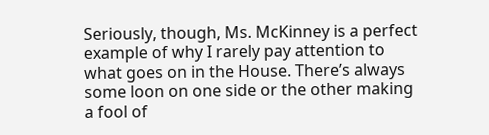Seriously, though, Ms. McKinney is a perfect example of why I rarely pay attention to what goes on in the House. There’s always some loon on one side or the other making a fool of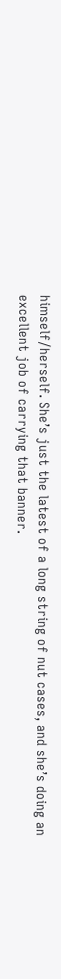himself/herself. She’s just the latest of a long string of nut cases, and she’s doing an excellent job of carrying that banner.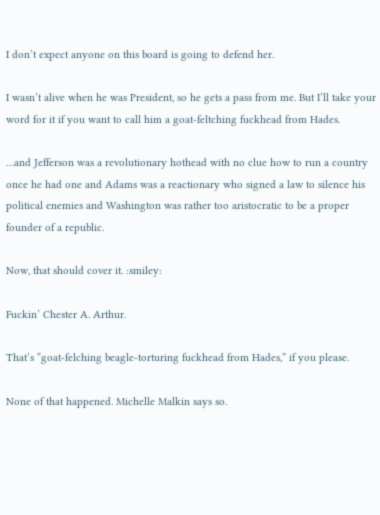I don’t expect anyone on this board is going to defend her.

I wasn’t alive when he was President, so he gets a pass from me. But I’ll take your word for it if you want to call him a goat-feltching fuckhead from Hades.

…and Jefferson was a revolutionary hothead with no clue how to run a country once he had one and Adams was a reactionary who signed a law to silence his political enemies and Washington was rather too aristocratic to be a proper founder of a republic.

Now, that should cover it. :smiley:

Fuckin’ Chester A. Arthur.

That’s “goat-felching beagle-torturing fuckhead from Hades,” if you please.

None of that happened. Michelle Malkin says so.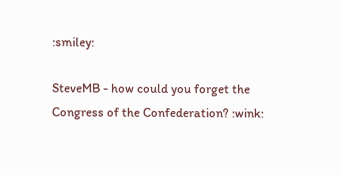:smiley:

SteveMB - how could you forget the Congress of the Confederation? :wink: